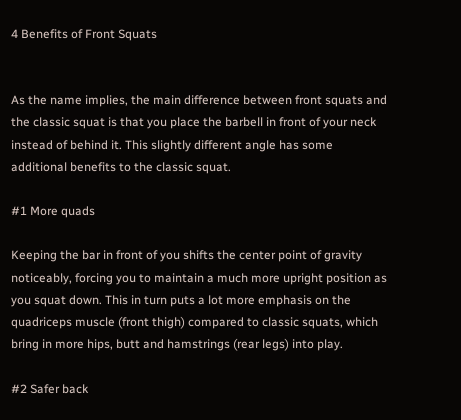4 Benefits of Front Squats


As the name implies, the main difference between front squats and the classic squat is that you place the barbell in front of your neck instead of behind it. This slightly different angle has some additional benefits to the classic squat.

#1 More quads

Keeping the bar in front of you shifts the center point of gravity noticeably, forcing you to maintain a much more upright position as you squat down. This in turn puts a lot more emphasis on the quadriceps muscle (front thigh) compared to classic squats, which bring in more hips, butt and hamstrings (rear legs) into play.

#2 Safer back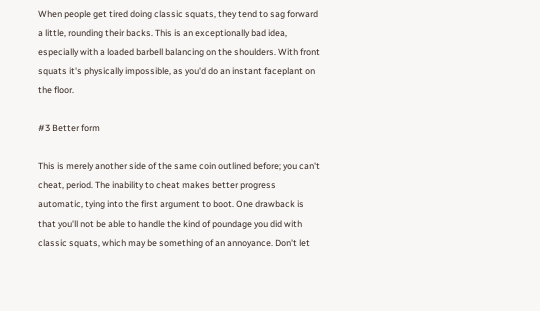When people get tired doing classic squats, they tend to sag forward a little, rounding their backs. This is an exceptionally bad idea, especially with a loaded barbell balancing on the shoulders. With front squats it's physically impossible, as you'd do an instant faceplant on the floor.

#3 Better form

This is merely another side of the same coin outlined before; you can't cheat, period. The inability to cheat makes better progress automatic, tying into the first argument to boot. One drawback is that you'll not be able to handle the kind of poundage you did with classic squats, which may be something of an annoyance. Don't let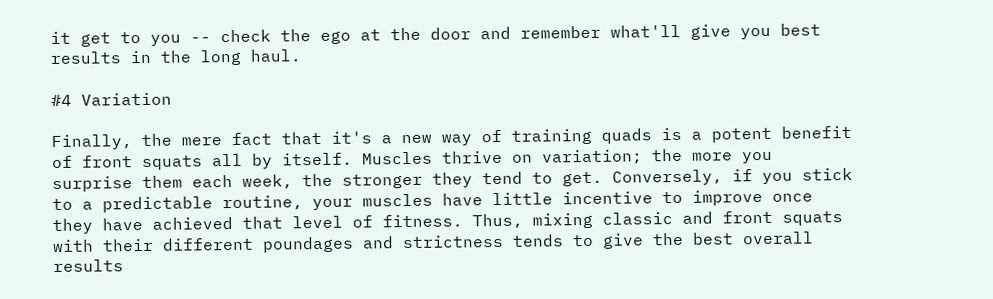it get to you -- check the ego at the door and remember what'll give you best results in the long haul.

#4 Variation

Finally, the mere fact that it's a new way of training quads is a potent benefit of front squats all by itself. Muscles thrive on variation; the more you surprise them each week, the stronger they tend to get. Conversely, if you stick to a predictable routine, your muscles have little incentive to improve once they have achieved that level of fitness. Thus, mixing classic and front squats with their different poundages and strictness tends to give the best overall results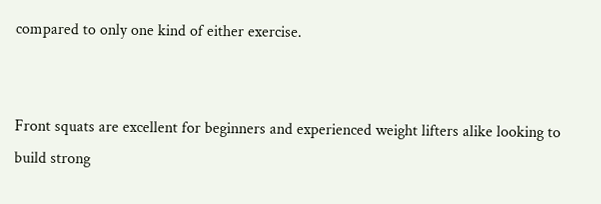compared to only one kind of either exercise.


Front squats are excellent for beginners and experienced weight lifters alike looking to build strong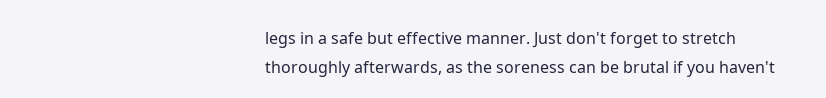legs in a safe but effective manner. Just don't forget to stretch thoroughly afterwards, as the soreness can be brutal if you haven't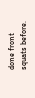done front squats before.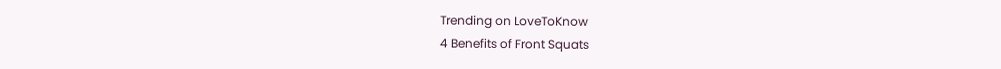Trending on LoveToKnow
4 Benefits of Front Squats